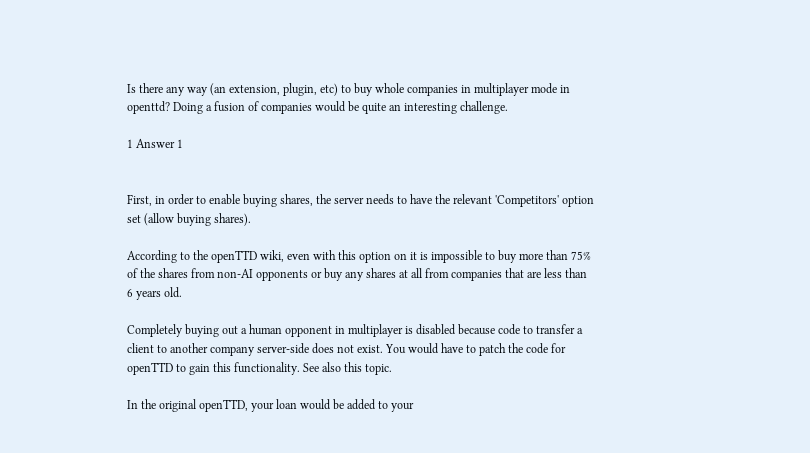Is there any way (an extension, plugin, etc) to buy whole companies in multiplayer mode in openttd? Doing a fusion of companies would be quite an interesting challenge.

1 Answer 1


First, in order to enable buying shares, the server needs to have the relevant 'Competitors' option set (allow buying shares).

According to the openTTD wiki, even with this option on it is impossible to buy more than 75% of the shares from non-AI opponents or buy any shares at all from companies that are less than 6 years old.

Completely buying out a human opponent in multiplayer is disabled because code to transfer a client to another company server-side does not exist. You would have to patch the code for openTTD to gain this functionality. See also this topic.

In the original openTTD, your loan would be added to your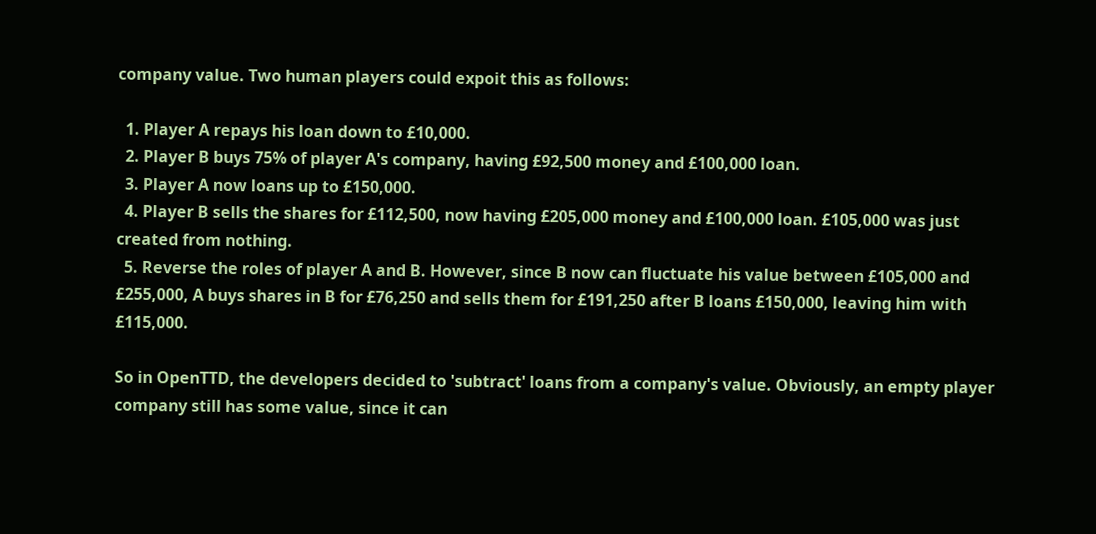company value. Two human players could expoit this as follows:

  1. Player A repays his loan down to £10,000.
  2. Player B buys 75% of player A's company, having £92,500 money and £100,000 loan.
  3. Player A now loans up to £150,000.
  4. Player B sells the shares for £112,500, now having £205,000 money and £100,000 loan. £105,000 was just created from nothing.
  5. Reverse the roles of player A and B. However, since B now can fluctuate his value between £105,000 and £255,000, A buys shares in B for £76,250 and sells them for £191,250 after B loans £150,000, leaving him with £115,000.

So in OpenTTD, the developers decided to 'subtract' loans from a company's value. Obviously, an empty player company still has some value, since it can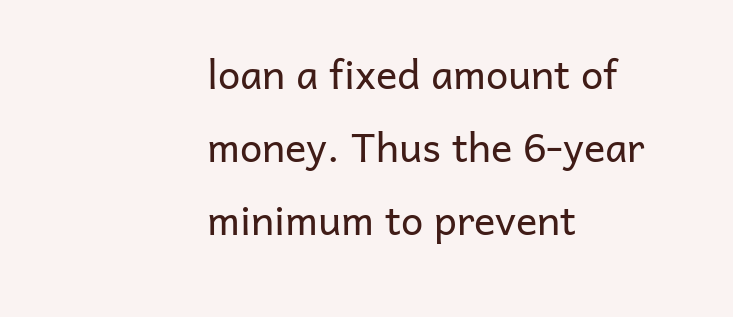loan a fixed amount of money. Thus the 6-year minimum to prevent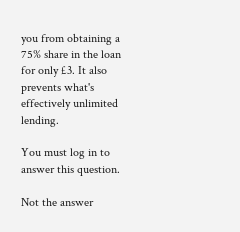you from obtaining a 75% share in the loan for only £3. It also prevents what's effectively unlimited lending.

You must log in to answer this question.

Not the answer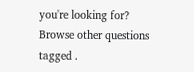you're looking for? Browse other questions tagged .